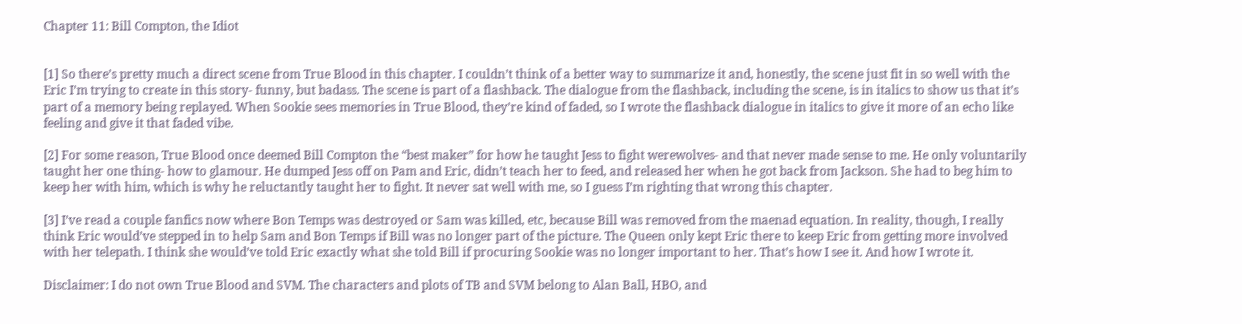Chapter 11: Bill Compton, the Idiot


[1] So there’s pretty much a direct scene from True Blood in this chapter. I couldn’t think of a better way to summarize it and, honestly, the scene just fit in so well with the Eric I’m trying to create in this story- funny, but badass. The scene is part of a flashback. The dialogue from the flashback, including the scene, is in italics to show us that it’s part of a memory being replayed. When Sookie sees memories in True Blood, they’re kind of faded, so I wrote the flashback dialogue in italics to give it more of an echo like feeling and give it that faded vibe.

[2] For some reason, True Blood once deemed Bill Compton the “best maker” for how he taught Jess to fight werewolves- and that never made sense to me. He only voluntarily taught her one thing- how to glamour. He dumped Jess off on Pam and Eric, didn’t teach her to feed, and released her when he got back from Jackson. She had to beg him to keep her with him, which is why he reluctantly taught her to fight. It never sat well with me, so I guess I’m righting that wrong this chapter.

[3] I’ve read a couple fanfics now where Bon Temps was destroyed or Sam was killed, etc, because Bill was removed from the maenad equation. In reality, though, I really think Eric would’ve stepped in to help Sam and Bon Temps if Bill was no longer part of the picture. The Queen only kept Eric there to keep Eric from getting more involved with her telepath. I think she would’ve told Eric exactly what she told Bill if procuring Sookie was no longer important to her. That’s how I see it. And how I wrote it.

Disclaimer: I do not own True Blood and SVM. The characters and plots of TB and SVM belong to Alan Ball, HBO, and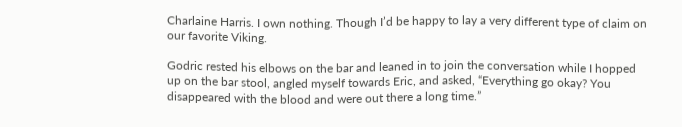Charlaine Harris. I own nothing. Though I’d be happy to lay a very different type of claim on our favorite Viking.

Godric rested his elbows on the bar and leaned in to join the conversation while I hopped up on the bar stool, angled myself towards Eric, and asked, “Everything go okay? You disappeared with the blood and were out there a long time.”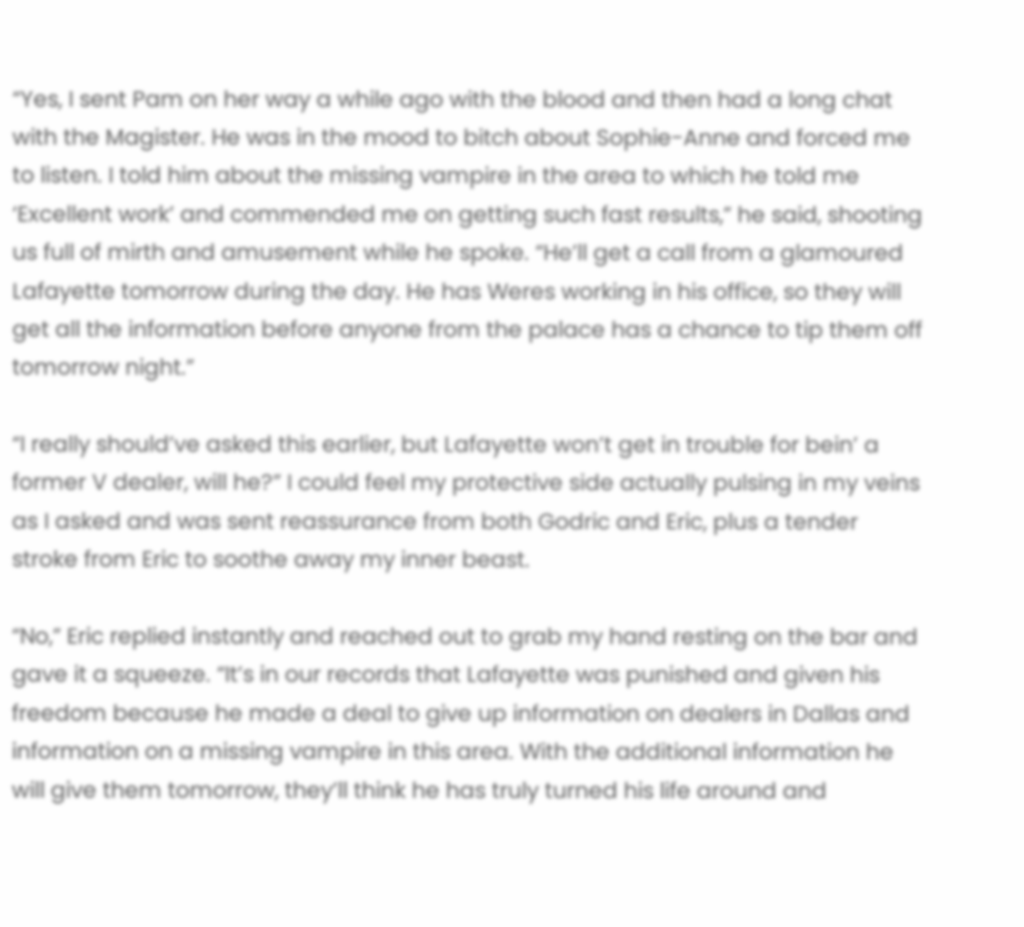“Yes, I sent Pam on her way a while ago with the blood and then had a long chat with the Magister. He was in the mood to bitch about Sophie-Anne and forced me to listen. I told him about the missing vampire in the area to which he told me ‘Excellent work’ and commended me on getting such fast results,” he said, shooting us full of mirth and amusement while he spoke. “He’ll get a call from a glamoured Lafayette tomorrow during the day. He has Weres working in his office, so they will get all the information before anyone from the palace has a chance to tip them off tomorrow night.”

“I really should’ve asked this earlier, but Lafayette won’t get in trouble for bein’ a former V dealer, will he?” I could feel my protective side actually pulsing in my veins as I asked and was sent reassurance from both Godric and Eric, plus a tender stroke from Eric to soothe away my inner beast.

“No,” Eric replied instantly and reached out to grab my hand resting on the bar and gave it a squeeze. “It’s in our records that Lafayette was punished and given his freedom because he made a deal to give up information on dealers in Dallas and information on a missing vampire in this area. With the additional information he will give them tomorrow, they’ll think he has truly turned his life around and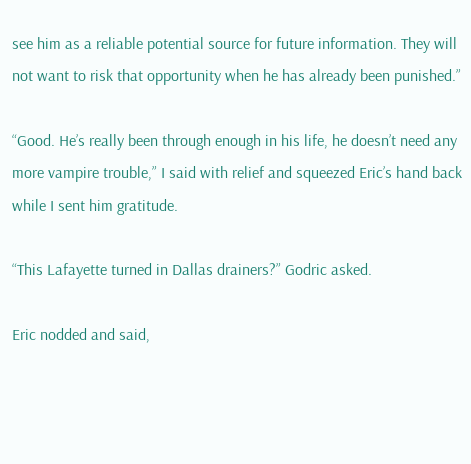see him as a reliable potential source for future information. They will not want to risk that opportunity when he has already been punished.”

“Good. He’s really been through enough in his life, he doesn’t need any more vampire trouble,” I said with relief and squeezed Eric’s hand back while I sent him gratitude.

“This Lafayette turned in Dallas drainers?” Godric asked.

Eric nodded and said,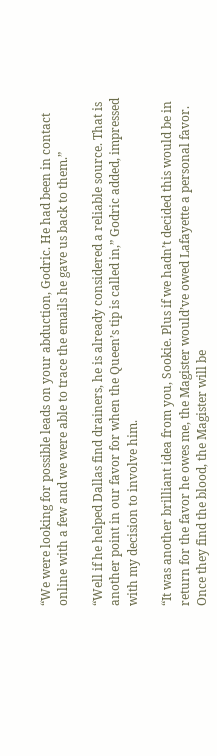“We were looking for possible leads on your abduction, Godric. He had been in contact online with a few and we were able to trace the emails he gave us back to them.”

“Well if he helped Dallas find drainers, he is already considered a reliable source. That is another point in our favor for when the Queen’s tip is called in,” Godric added, impressed with my decision to involve him.

“It was another brilliant idea from you, Sookie. Plus if we hadn’t decided this would be in return for the favor he owes me, the Magister would’ve owed Lafayette a personal favor. Once they find the blood, the Magister will be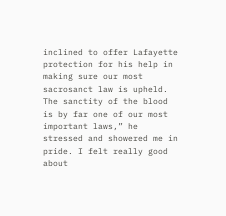inclined to offer Lafayette protection for his help in making sure our most sacrosanct law is upheld. The sanctity of the blood is by far one of our most important laws,” he stressed and showered me in pride. I felt really good about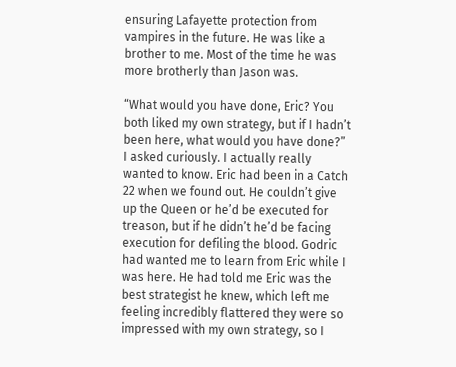ensuring Lafayette protection from vampires in the future. He was like a brother to me. Most of the time he was more brotherly than Jason was.

“What would you have done, Eric? You both liked my own strategy, but if I hadn’t been here, what would you have done?” I asked curiously. I actually really wanted to know. Eric had been in a Catch 22 when we found out. He couldn’t give up the Queen or he’d be executed for treason, but if he didn’t he’d be facing execution for defiling the blood. Godric had wanted me to learn from Eric while I was here. He had told me Eric was the best strategist he knew, which left me feeling incredibly flattered they were so impressed with my own strategy, so I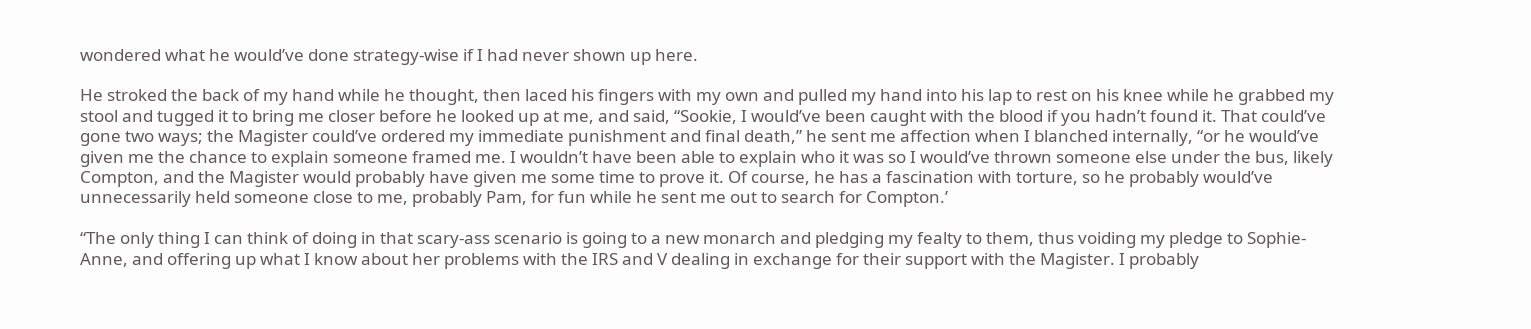wondered what he would’ve done strategy-wise if I had never shown up here.

He stroked the back of my hand while he thought, then laced his fingers with my own and pulled my hand into his lap to rest on his knee while he grabbed my stool and tugged it to bring me closer before he looked up at me, and said, “Sookie, I would’ve been caught with the blood if you hadn’t found it. That could’ve gone two ways; the Magister could’ve ordered my immediate punishment and final death,” he sent me affection when I blanched internally, “or he would’ve given me the chance to explain someone framed me. I wouldn’t have been able to explain who it was so I would’ve thrown someone else under the bus, likely Compton, and the Magister would probably have given me some time to prove it. Of course, he has a fascination with torture, so he probably would’ve unnecessarily held someone close to me, probably Pam, for fun while he sent me out to search for Compton.’

“The only thing I can think of doing in that scary-ass scenario is going to a new monarch and pledging my fealty to them, thus voiding my pledge to Sophie-Anne, and offering up what I know about her problems with the IRS and V dealing in exchange for their support with the Magister. I probably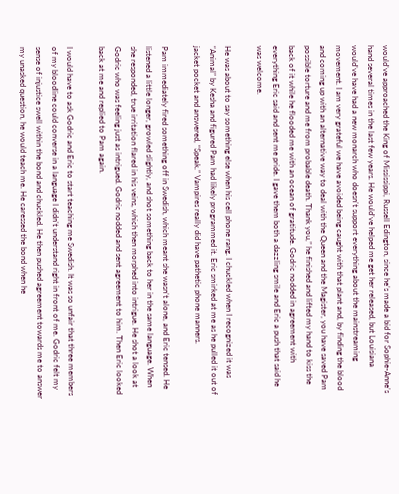would’ve approached the King of Mississippi, Russell Edington, since he’s made a bid for Sophie-Anne’s hand several times in the last few years. He would’ve helped me get her released, but Louisiana would’ve have had a new monarch who doesn’t support everything about the mainstreaming movement. I am very grateful we have avoided being caught with that plant and, by finding the blood and coming up with an alternative way to deal with the Queen and the Magister, you have saved Pam possible torture and me from probable death. Thank you,” he finished and lifted my hand to kiss the back of it while he flooded me with an ocean of gratitude. Godric nodded in agreement with everything Eric said and sent me pride. I gave them both a dazzling smile and Eric a push that said he was welcome.

He was about to say something else when his cell phone rang. I chuckled when I recognized it was “Animal” by Kesha and figured Pam had likely programmed it. Eric smirked at me as he pulled it out of jacket pocket and answered, “Speak.” Vampires really did have pathetic phone manners.

Pam immediately fired something off in Swedish, which meant she wasn’t alone, and Eric tensed. He listened a little longer, growled slightly, and shot something back to her in the same language. When she responded, true irritation flared in his veins, which then morphed into intrigue. He shot a look at Godric who was feeling just as intrigued. Godric nodded and sent agreement to him. Then Eric looked back at me and replied to Pam again.

I would have to ask Godric and Eric to start teaching me Swedish. It was so unfair that three members of my bloodline could converse in a language I didn’t understand right in front of me. Godric felt my sense of injustice swell within the bond and chuckled. He then pushed agreement towards me to answer my unasked question, he would teach me. He caressed the bond when he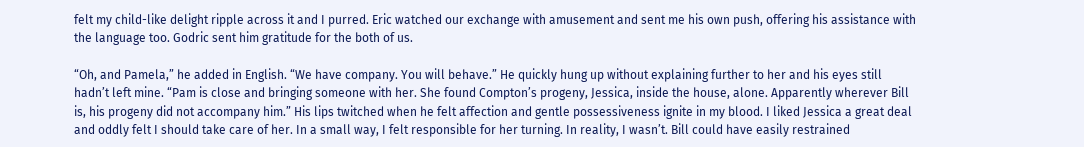felt my child-like delight ripple across it and I purred. Eric watched our exchange with amusement and sent me his own push, offering his assistance with the language too. Godric sent him gratitude for the both of us.

“Oh, and Pamela,” he added in English. “We have company. You will behave.” He quickly hung up without explaining further to her and his eyes still hadn’t left mine. “Pam is close and bringing someone with her. She found Compton’s progeny, Jessica, inside the house, alone. Apparently wherever Bill is, his progeny did not accompany him.” His lips twitched when he felt affection and gentle possessiveness ignite in my blood. I liked Jessica a great deal and oddly felt I should take care of her. In a small way, I felt responsible for her turning. In reality, I wasn’t. Bill could have easily restrained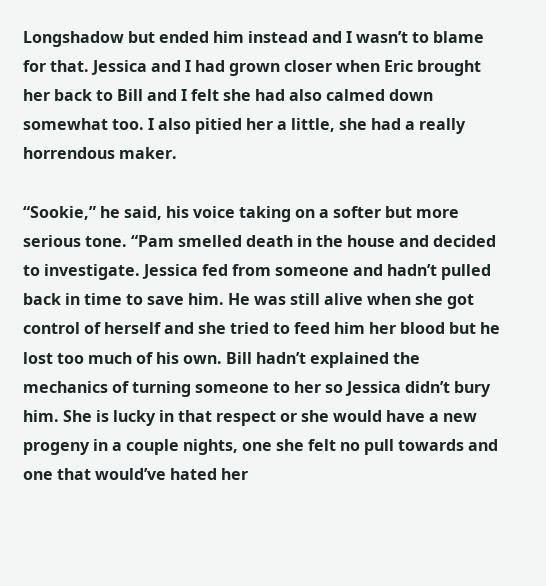Longshadow but ended him instead and I wasn’t to blame for that. Jessica and I had grown closer when Eric brought her back to Bill and I felt she had also calmed down somewhat too. I also pitied her a little, she had a really horrendous maker.

“Sookie,” he said, his voice taking on a softer but more serious tone. “Pam smelled death in the house and decided to investigate. Jessica fed from someone and hadn’t pulled back in time to save him. He was still alive when she got control of herself and she tried to feed him her blood but he lost too much of his own. Bill hadn’t explained the mechanics of turning someone to her so Jessica didn’t bury him. She is lucky in that respect or she would have a new progeny in a couple nights, one she felt no pull towards and one that would’ve hated her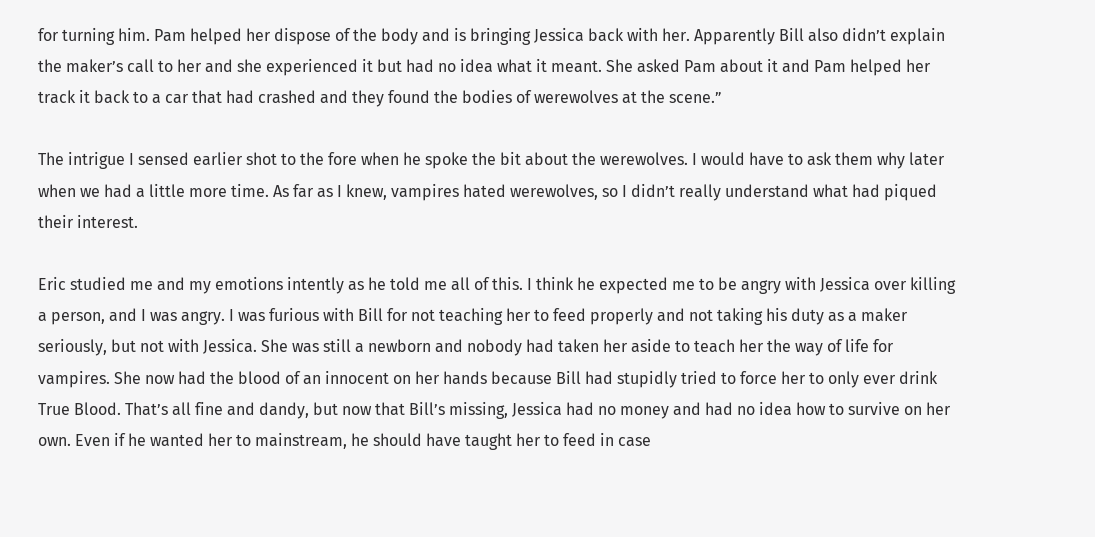for turning him. Pam helped her dispose of the body and is bringing Jessica back with her. Apparently Bill also didn’t explain the maker’s call to her and she experienced it but had no idea what it meant. She asked Pam about it and Pam helped her track it back to a car that had crashed and they found the bodies of werewolves at the scene.”

The intrigue I sensed earlier shot to the fore when he spoke the bit about the werewolves. I would have to ask them why later when we had a little more time. As far as I knew, vampires hated werewolves, so I didn’t really understand what had piqued their interest.

Eric studied me and my emotions intently as he told me all of this. I think he expected me to be angry with Jessica over killing a person, and I was angry. I was furious with Bill for not teaching her to feed properly and not taking his duty as a maker seriously, but not with Jessica. She was still a newborn and nobody had taken her aside to teach her the way of life for vampires. She now had the blood of an innocent on her hands because Bill had stupidly tried to force her to only ever drink True Blood. That’s all fine and dandy, but now that Bill’s missing, Jessica had no money and had no idea how to survive on her own. Even if he wanted her to mainstream, he should have taught her to feed in case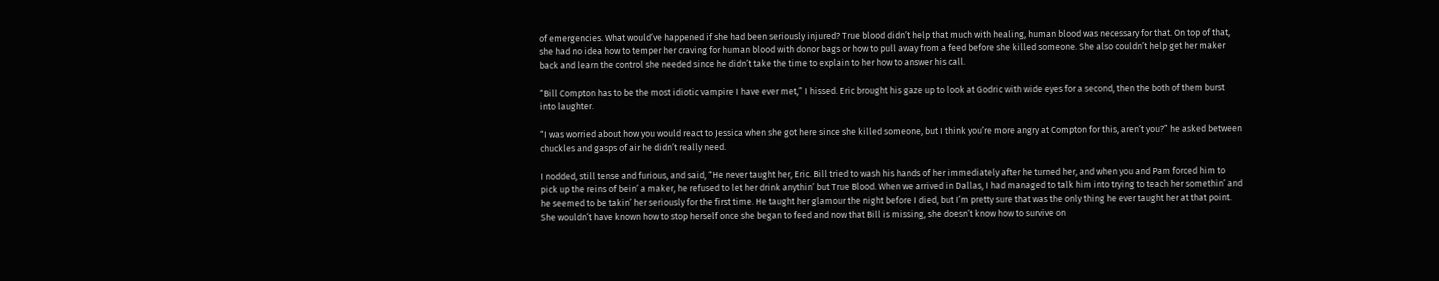of emergencies. What would’ve happened if she had been seriously injured? True blood didn’t help that much with healing, human blood was necessary for that. On top of that, she had no idea how to temper her craving for human blood with donor bags or how to pull away from a feed before she killed someone. She also couldn’t help get her maker back and learn the control she needed since he didn’t take the time to explain to her how to answer his call.

“Bill Compton has to be the most idiotic vampire I have ever met,” I hissed. Eric brought his gaze up to look at Godric with wide eyes for a second, then the both of them burst into laughter.

“I was worried about how you would react to Jessica when she got here since she killed someone, but I think you’re more angry at Compton for this, aren’t you?” he asked between chuckles and gasps of air he didn’t really need.

I nodded, still tense and furious, and said, “He never taught her, Eric. Bill tried to wash his hands of her immediately after he turned her, and when you and Pam forced him to pick up the reins of bein’ a maker, he refused to let her drink anythin’ but True Blood. When we arrived in Dallas, I had managed to talk him into trying to teach her somethin’ and he seemed to be takin’ her seriously for the first time. He taught her glamour the night before I died, but I’m pretty sure that was the only thing he ever taught her at that point. She wouldn’t have known how to stop herself once she began to feed and now that Bill is missing, she doesn’t know how to survive on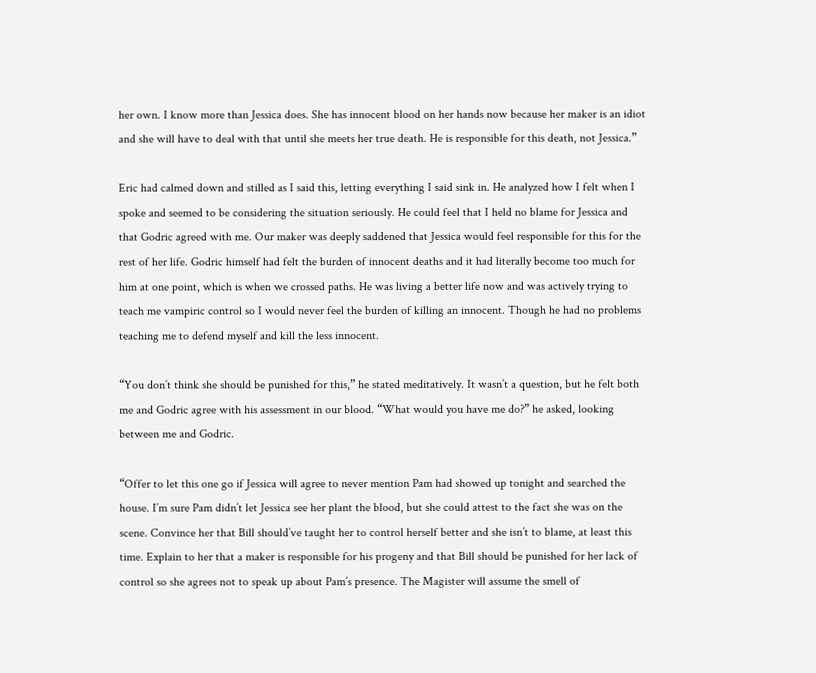her own. I know more than Jessica does. She has innocent blood on her hands now because her maker is an idiot and she will have to deal with that until she meets her true death. He is responsible for this death, not Jessica.”

Eric had calmed down and stilled as I said this, letting everything I said sink in. He analyzed how I felt when I spoke and seemed to be considering the situation seriously. He could feel that I held no blame for Jessica and that Godric agreed with me. Our maker was deeply saddened that Jessica would feel responsible for this for the rest of her life. Godric himself had felt the burden of innocent deaths and it had literally become too much for him at one point, which is when we crossed paths. He was living a better life now and was actively trying to teach me vampiric control so I would never feel the burden of killing an innocent. Though he had no problems teaching me to defend myself and kill the less innocent.

“You don’t think she should be punished for this,” he stated meditatively. It wasn’t a question, but he felt both me and Godric agree with his assessment in our blood. “What would you have me do?” he asked, looking between me and Godric.

“Offer to let this one go if Jessica will agree to never mention Pam had showed up tonight and searched the house. I’m sure Pam didn’t let Jessica see her plant the blood, but she could attest to the fact she was on the scene. Convince her that Bill should’ve taught her to control herself better and she isn’t to blame, at least this time. Explain to her that a maker is responsible for his progeny and that Bill should be punished for her lack of control so she agrees not to speak up about Pam’s presence. The Magister will assume the smell of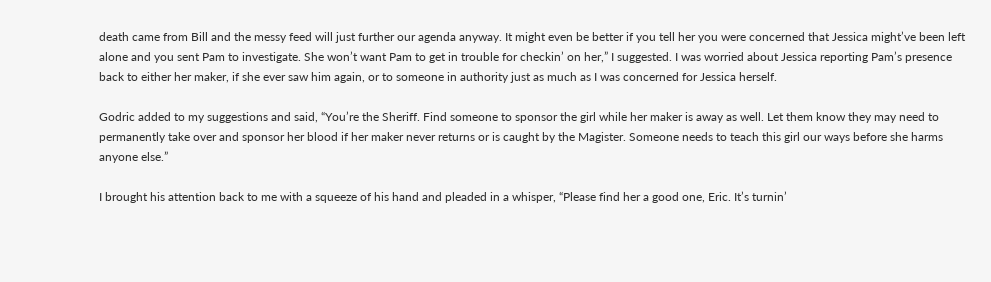death came from Bill and the messy feed will just further our agenda anyway. It might even be better if you tell her you were concerned that Jessica might’ve been left alone and you sent Pam to investigate. She won’t want Pam to get in trouble for checkin’ on her,” I suggested. I was worried about Jessica reporting Pam’s presence back to either her maker, if she ever saw him again, or to someone in authority just as much as I was concerned for Jessica herself.

Godric added to my suggestions and said, “You’re the Sheriff. Find someone to sponsor the girl while her maker is away as well. Let them know they may need to permanently take over and sponsor her blood if her maker never returns or is caught by the Magister. Someone needs to teach this girl our ways before she harms anyone else.”

I brought his attention back to me with a squeeze of his hand and pleaded in a whisper, “Please find her a good one, Eric. It’s turnin’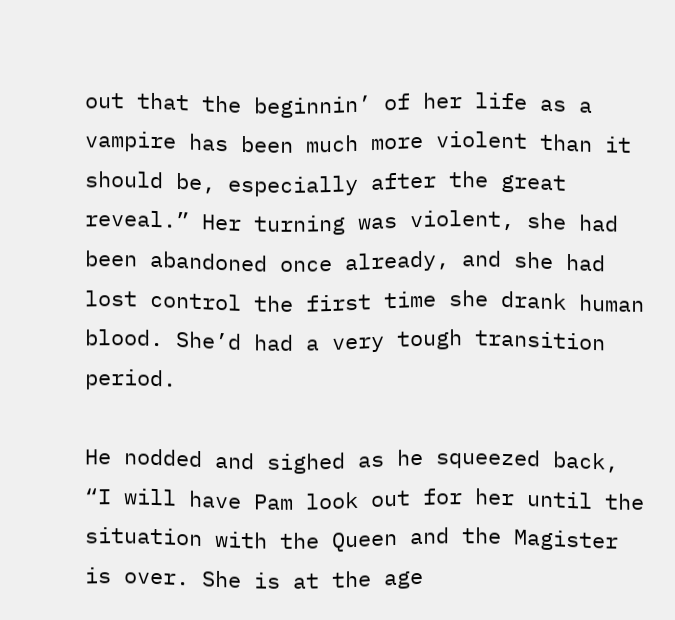out that the beginnin’ of her life as a vampire has been much more violent than it should be, especially after the great reveal.” Her turning was violent, she had been abandoned once already, and she had lost control the first time she drank human blood. She’d had a very tough transition period.

He nodded and sighed as he squeezed back, “I will have Pam look out for her until the situation with the Queen and the Magister is over. She is at the age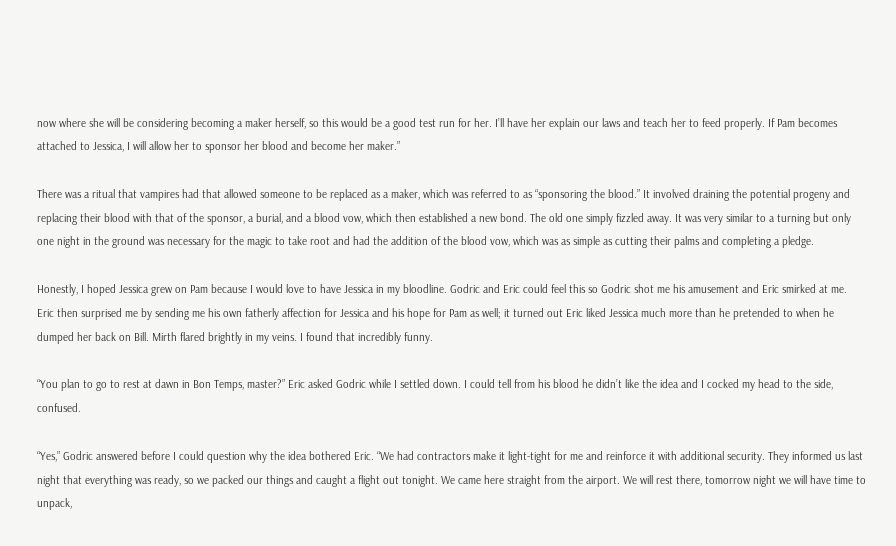now where she will be considering becoming a maker herself, so this would be a good test run for her. I’ll have her explain our laws and teach her to feed properly. If Pam becomes attached to Jessica, I will allow her to sponsor her blood and become her maker.”

There was a ritual that vampires had that allowed someone to be replaced as a maker, which was referred to as “sponsoring the blood.” It involved draining the potential progeny and replacing their blood with that of the sponsor, a burial, and a blood vow, which then established a new bond. The old one simply fizzled away. It was very similar to a turning but only one night in the ground was necessary for the magic to take root and had the addition of the blood vow, which was as simple as cutting their palms and completing a pledge.

Honestly, I hoped Jessica grew on Pam because I would love to have Jessica in my bloodline. Godric and Eric could feel this so Godric shot me his amusement and Eric smirked at me. Eric then surprised me by sending me his own fatherly affection for Jessica and his hope for Pam as well; it turned out Eric liked Jessica much more than he pretended to when he dumped her back on Bill. Mirth flared brightly in my veins. I found that incredibly funny.

“You plan to go to rest at dawn in Bon Temps, master?” Eric asked Godric while I settled down. I could tell from his blood he didn’t like the idea and I cocked my head to the side, confused.

“Yes,” Godric answered before I could question why the idea bothered Eric. “We had contractors make it light-tight for me and reinforce it with additional security. They informed us last night that everything was ready, so we packed our things and caught a flight out tonight. We came here straight from the airport. We will rest there, tomorrow night we will have time to unpack,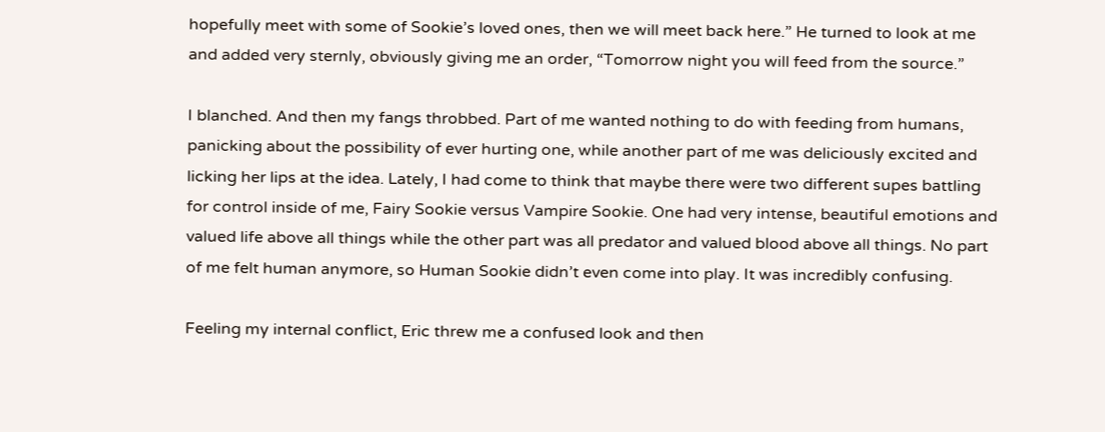hopefully meet with some of Sookie’s loved ones, then we will meet back here.” He turned to look at me and added very sternly, obviously giving me an order, “Tomorrow night you will feed from the source.”

I blanched. And then my fangs throbbed. Part of me wanted nothing to do with feeding from humans, panicking about the possibility of ever hurting one, while another part of me was deliciously excited and licking her lips at the idea. Lately, I had come to think that maybe there were two different supes battling for control inside of me, Fairy Sookie versus Vampire Sookie. One had very intense, beautiful emotions and valued life above all things while the other part was all predator and valued blood above all things. No part of me felt human anymore, so Human Sookie didn’t even come into play. It was incredibly confusing.

Feeling my internal conflict, Eric threw me a confused look and then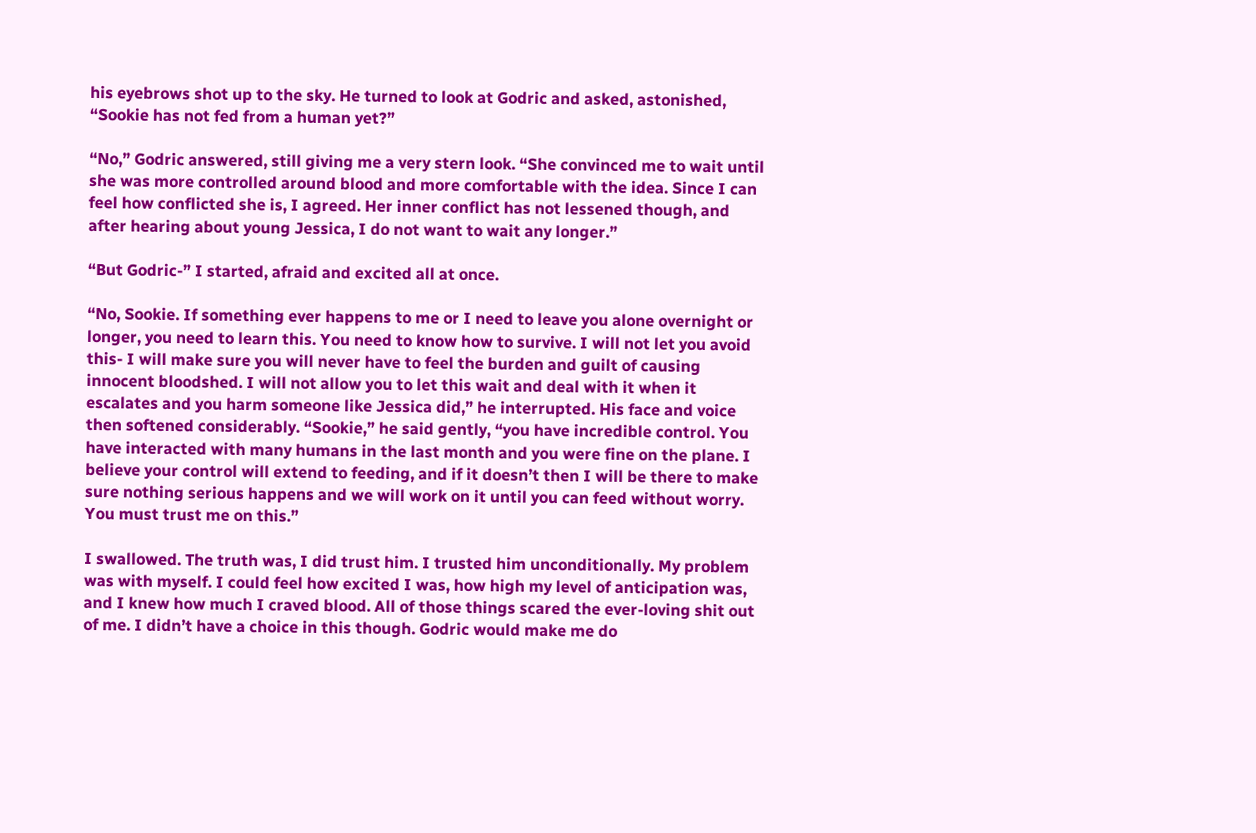his eyebrows shot up to the sky. He turned to look at Godric and asked, astonished, “Sookie has not fed from a human yet?”

“No,” Godric answered, still giving me a very stern look. “She convinced me to wait until she was more controlled around blood and more comfortable with the idea. Since I can feel how conflicted she is, I agreed. Her inner conflict has not lessened though, and after hearing about young Jessica, I do not want to wait any longer.”

“But Godric-” I started, afraid and excited all at once.

“No, Sookie. If something ever happens to me or I need to leave you alone overnight or longer, you need to learn this. You need to know how to survive. I will not let you avoid this- I will make sure you will never have to feel the burden and guilt of causing innocent bloodshed. I will not allow you to let this wait and deal with it when it escalates and you harm someone like Jessica did,” he interrupted. His face and voice then softened considerably. “Sookie,” he said gently, “you have incredible control. You have interacted with many humans in the last month and you were fine on the plane. I believe your control will extend to feeding, and if it doesn’t then I will be there to make sure nothing serious happens and we will work on it until you can feed without worry. You must trust me on this.”

I swallowed. The truth was, I did trust him. I trusted him unconditionally. My problem was with myself. I could feel how excited I was, how high my level of anticipation was, and I knew how much I craved blood. All of those things scared the ever-loving shit out of me. I didn’t have a choice in this though. Godric would make me do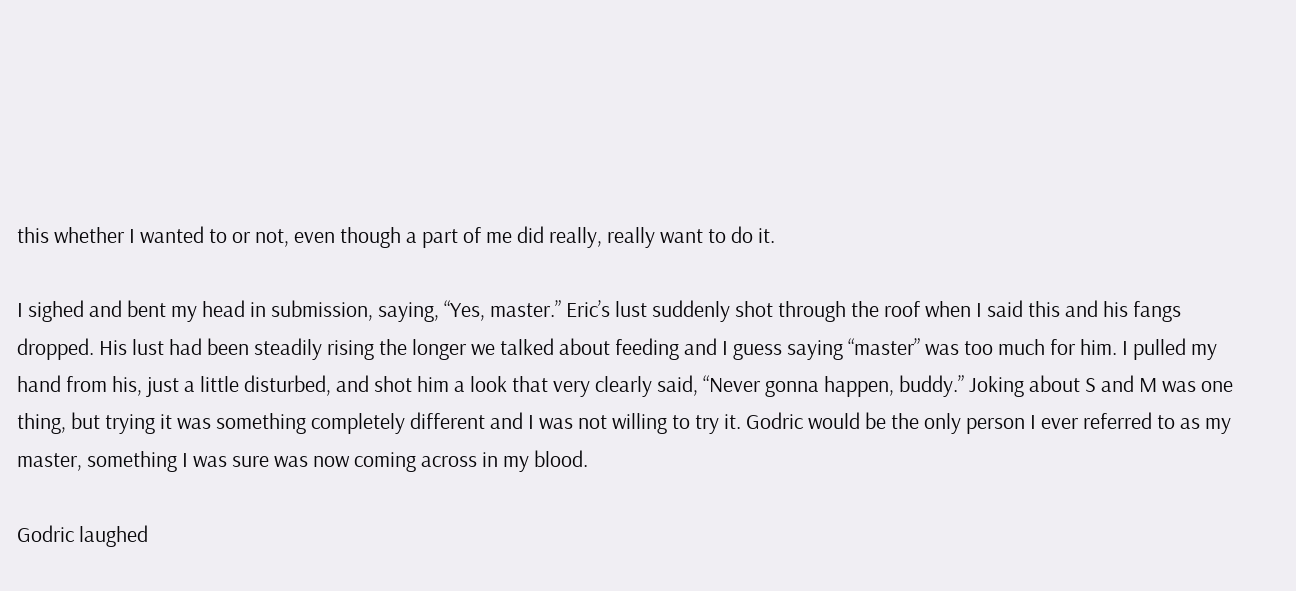this whether I wanted to or not, even though a part of me did really, really want to do it.

I sighed and bent my head in submission, saying, “Yes, master.” Eric’s lust suddenly shot through the roof when I said this and his fangs dropped. His lust had been steadily rising the longer we talked about feeding and I guess saying “master” was too much for him. I pulled my hand from his, just a little disturbed, and shot him a look that very clearly said, “Never gonna happen, buddy.” Joking about S and M was one thing, but trying it was something completely different and I was not willing to try it. Godric would be the only person I ever referred to as my master, something I was sure was now coming across in my blood.

Godric laughed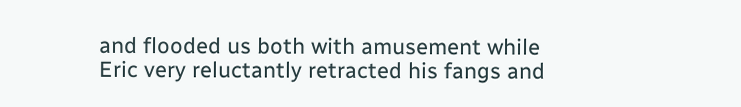and flooded us both with amusement while Eric very reluctantly retracted his fangs and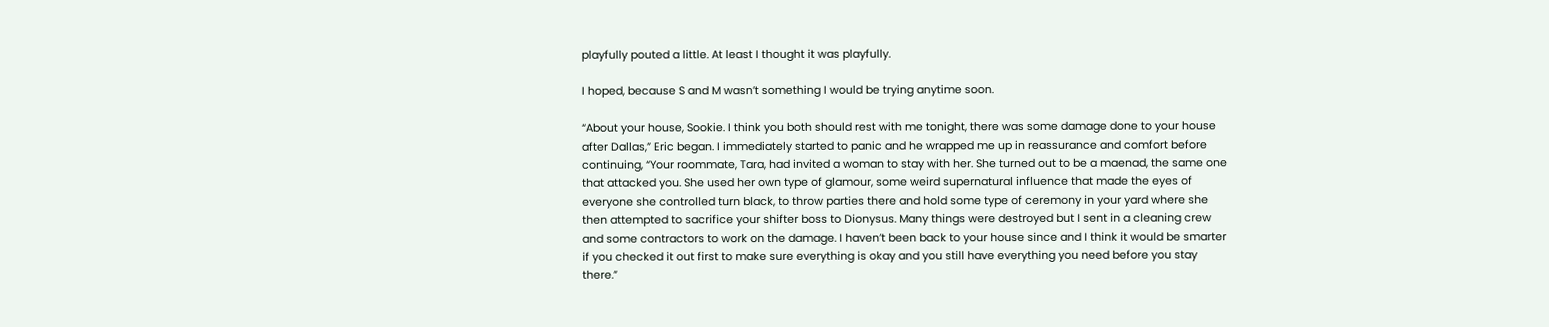playfully pouted a little. At least I thought it was playfully.

I hoped, because S and M wasn’t something I would be trying anytime soon.

“About your house, Sookie. I think you both should rest with me tonight, there was some damage done to your house after Dallas,” Eric began. I immediately started to panic and he wrapped me up in reassurance and comfort before continuing, “Your roommate, Tara, had invited a woman to stay with her. She turned out to be a maenad, the same one that attacked you. She used her own type of glamour, some weird supernatural influence that made the eyes of everyone she controlled turn black, to throw parties there and hold some type of ceremony in your yard where she then attempted to sacrifice your shifter boss to Dionysus. Many things were destroyed but I sent in a cleaning crew and some contractors to work on the damage. I haven’t been back to your house since and I think it would be smarter if you checked it out first to make sure everything is okay and you still have everything you need before you stay there.”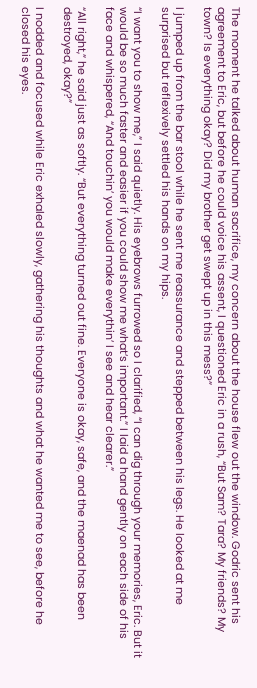The moment he talked about human sacrifice, my concern about the house flew out the window. Godric sent his agreement to Eric, but before he could voice his assent, I questioned Eric in a rush, “But Sam? Tara? My friends? My town? Is everything okay? Did my brother get swept up in this mess?”

I jumped up from the bar stool while he sent me reassurance and stepped between his legs. He looked at me surprised but reflexively settled his hands on my hips.

“I want you to show me,” I said quietly. His eyebrows furrowed so I clarified, “I can dig through your memories, Eric. But it would be so much faster and easier if you could show me what’s important.” I laid a hand gently on each side of his face and whispered, “And touchin’ you would make everythin’ I see and hear clearer.”

“All right,” he said just as softly. “But everything turned out fine. Everyone is okay, safe, and the maenad has been destroyed, okay?”

I nodded and focused while Eric exhaled slowly, gathering his thoughts and what he wanted me to see, before he closed his eyes.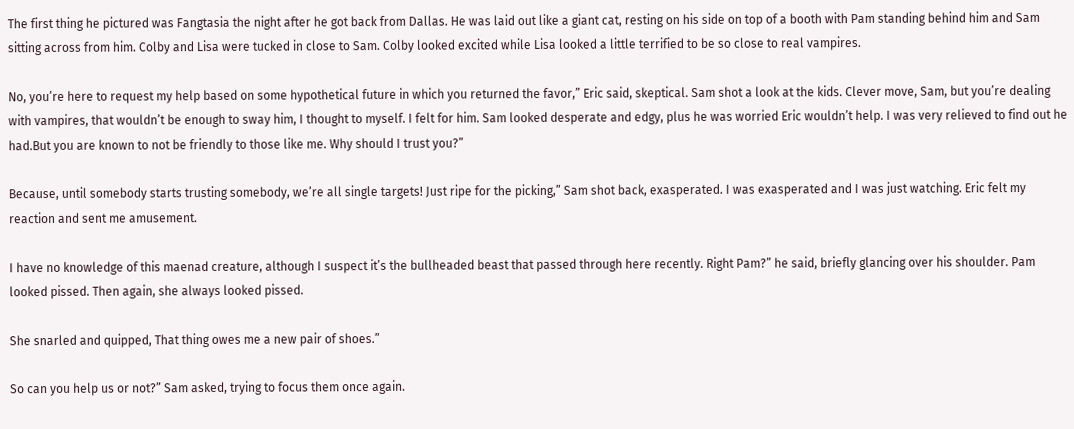The first thing he pictured was Fangtasia the night after he got back from Dallas. He was laid out like a giant cat, resting on his side on top of a booth with Pam standing behind him and Sam sitting across from him. Colby and Lisa were tucked in close to Sam. Colby looked excited while Lisa looked a little terrified to be so close to real vampires.

No, you’re here to request my help based on some hypothetical future in which you returned the favor,” Eric said, skeptical. Sam shot a look at the kids. Clever move, Sam, but you’re dealing with vampires, that wouldn’t be enough to sway him, I thought to myself. I felt for him. Sam looked desperate and edgy, plus he was worried Eric wouldn’t help. I was very relieved to find out he had.But you are known to not be friendly to those like me. Why should I trust you?”

Because, until somebody starts trusting somebody, we’re all single targets! Just ripe for the picking,” Sam shot back, exasperated. I was exasperated and I was just watching. Eric felt my reaction and sent me amusement.

I have no knowledge of this maenad creature, although I suspect it’s the bullheaded beast that passed through here recently. Right Pam?” he said, briefly glancing over his shoulder. Pam looked pissed. Then again, she always looked pissed.

She snarled and quipped, That thing owes me a new pair of shoes.”

So can you help us or not?” Sam asked, trying to focus them once again.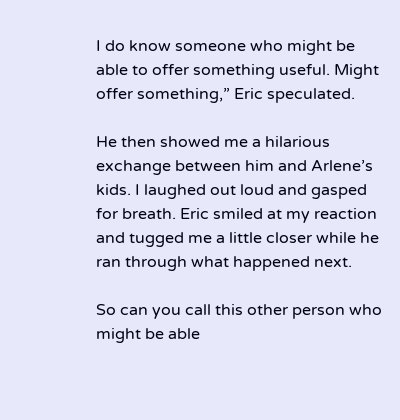I do know someone who might be able to offer something useful. Might offer something,” Eric speculated.

He then showed me a hilarious exchange between him and Arlene’s kids. I laughed out loud and gasped for breath. Eric smiled at my reaction and tugged me a little closer while he ran through what happened next.

So can you call this other person who might be able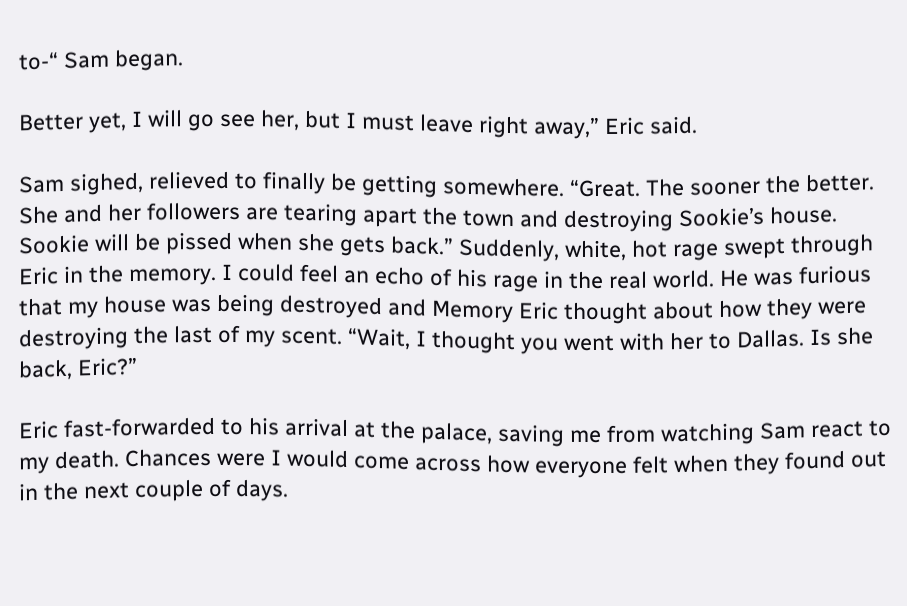to-“ Sam began.

Better yet, I will go see her, but I must leave right away,” Eric said.

Sam sighed, relieved to finally be getting somewhere. “Great. The sooner the better. She and her followers are tearing apart the town and destroying Sookie’s house. Sookie will be pissed when she gets back.” Suddenly, white, hot rage swept through Eric in the memory. I could feel an echo of his rage in the real world. He was furious that my house was being destroyed and Memory Eric thought about how they were destroying the last of my scent. “Wait, I thought you went with her to Dallas. Is she back, Eric?”

Eric fast-forwarded to his arrival at the palace, saving me from watching Sam react to my death. Chances were I would come across how everyone felt when they found out in the next couple of days.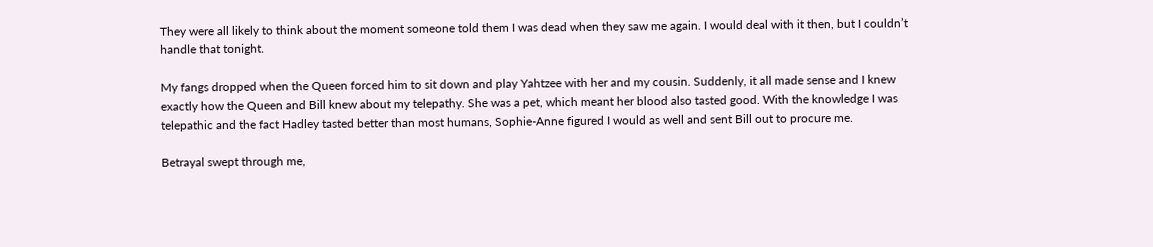They were all likely to think about the moment someone told them I was dead when they saw me again. I would deal with it then, but I couldn’t handle that tonight.

My fangs dropped when the Queen forced him to sit down and play Yahtzee with her and my cousin. Suddenly, it all made sense and I knew exactly how the Queen and Bill knew about my telepathy. She was a pet, which meant her blood also tasted good. With the knowledge I was telepathic and the fact Hadley tasted better than most humans, Sophie-Anne figured I would as well and sent Bill out to procure me.

Betrayal swept through me,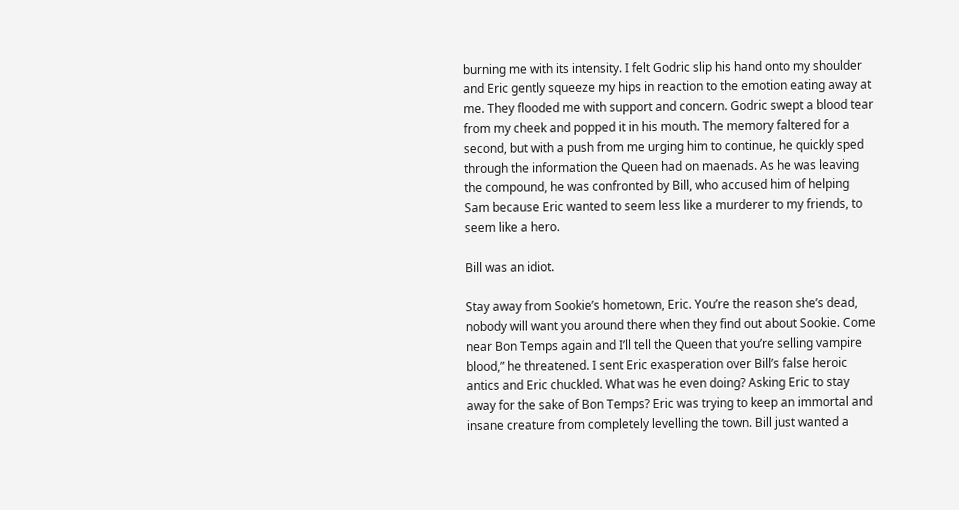burning me with its intensity. I felt Godric slip his hand onto my shoulder and Eric gently squeeze my hips in reaction to the emotion eating away at me. They flooded me with support and concern. Godric swept a blood tear from my cheek and popped it in his mouth. The memory faltered for a second, but with a push from me urging him to continue, he quickly sped through the information the Queen had on maenads. As he was leaving the compound, he was confronted by Bill, who accused him of helping Sam because Eric wanted to seem less like a murderer to my friends, to seem like a hero.

Bill was an idiot.

Stay away from Sookie’s hometown, Eric. You’re the reason she’s dead, nobody will want you around there when they find out about Sookie. Come near Bon Temps again and I’ll tell the Queen that you’re selling vampire blood,” he threatened. I sent Eric exasperation over Bill’s false heroic antics and Eric chuckled. What was he even doing? Asking Eric to stay away for the sake of Bon Temps? Eric was trying to keep an immortal and insane creature from completely levelling the town. Bill just wanted a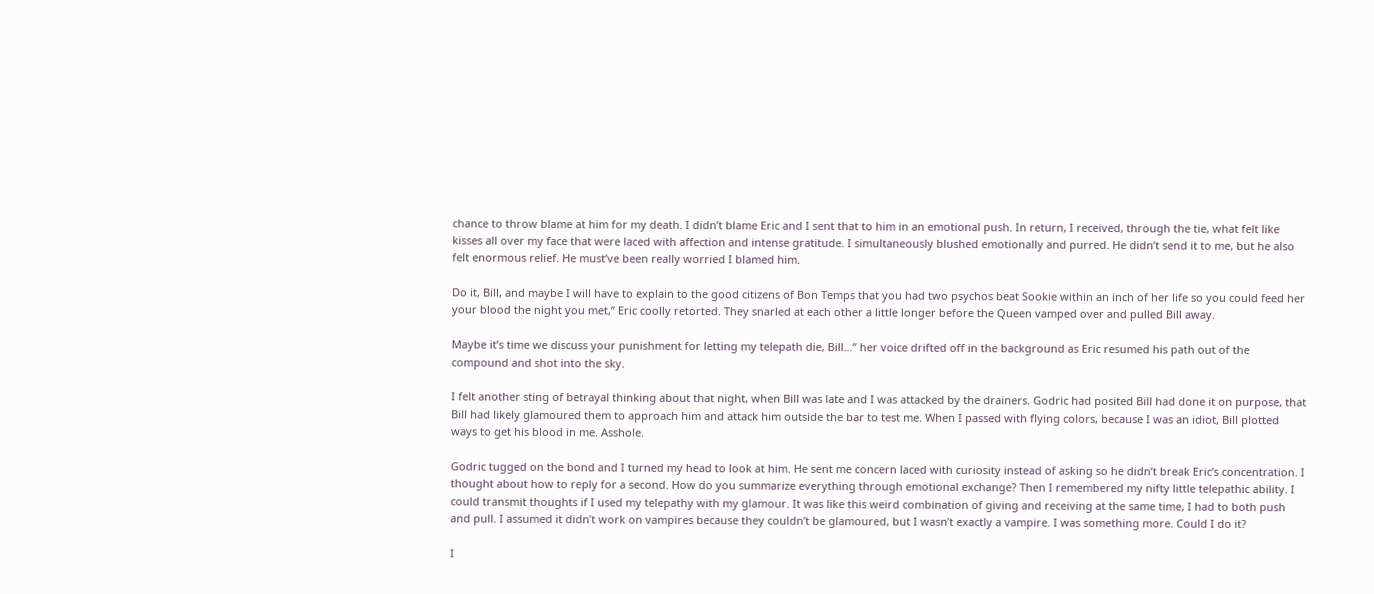chance to throw blame at him for my death. I didn’t blame Eric and I sent that to him in an emotional push. In return, I received, through the tie, what felt like kisses all over my face that were laced with affection and intense gratitude. I simultaneously blushed emotionally and purred. He didn’t send it to me, but he also felt enormous relief. He must’ve been really worried I blamed him.

Do it, Bill, and maybe I will have to explain to the good citizens of Bon Temps that you had two psychos beat Sookie within an inch of her life so you could feed her your blood the night you met,” Eric coolly retorted. They snarled at each other a little longer before the Queen vamped over and pulled Bill away.

Maybe it’s time we discuss your punishment for letting my telepath die, Bill…” her voice drifted off in the background as Eric resumed his path out of the compound and shot into the sky.

I felt another sting of betrayal thinking about that night, when Bill was late and I was attacked by the drainers. Godric had posited Bill had done it on purpose, that Bill had likely glamoured them to approach him and attack him outside the bar to test me. When I passed with flying colors, because I was an idiot, Bill plotted ways to get his blood in me. Asshole.

Godric tugged on the bond and I turned my head to look at him. He sent me concern laced with curiosity instead of asking so he didn’t break Eric’s concentration. I thought about how to reply for a second. How do you summarize everything through emotional exchange? Then I remembered my nifty little telepathic ability. I could transmit thoughts if I used my telepathy with my glamour. It was like this weird combination of giving and receiving at the same time, I had to both push and pull. I assumed it didn’t work on vampires because they couldn’t be glamoured, but I wasn’t exactly a vampire. I was something more. Could I do it?

I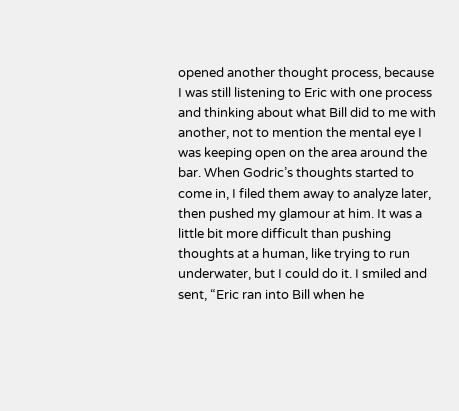opened another thought process, because I was still listening to Eric with one process and thinking about what Bill did to me with another, not to mention the mental eye I was keeping open on the area around the bar. When Godric’s thoughts started to come in, I filed them away to analyze later, then pushed my glamour at him. It was a little bit more difficult than pushing thoughts at a human, like trying to run underwater, but I could do it. I smiled and sent, “Eric ran into Bill when he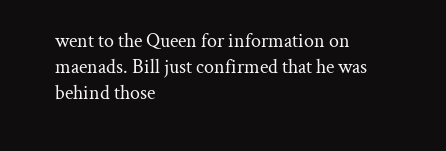went to the Queen for information on maenads. Bill just confirmed that he was behind those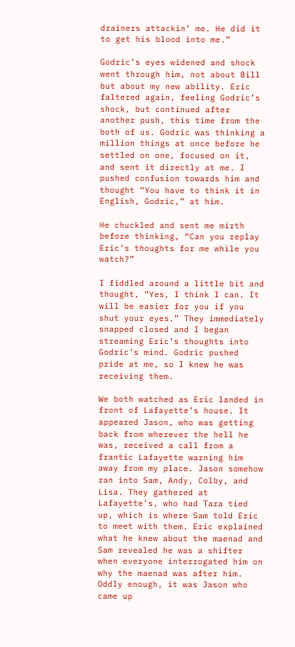drainers attackin’ me. He did it to get his blood into me.”

Godric’s eyes widened and shock went through him, not about Bill but about my new ability. Eric faltered again, feeling Godric’s shock, but continued after another push, this time from the both of us. Godric was thinking a million things at once before he settled on one, focused on it, and sent it directly at me. I pushed confusion towards him and thought “You have to think it in English, Godric,” at him.

He chuckled and sent me mirth before thinking, “Can you replay Eric’s thoughts for me while you watch?”

I fiddled around a little bit and thought, “Yes, I think I can. It will be easier for you if you shut your eyes.” They immediately snapped closed and I began streaming Eric’s thoughts into Godric’s mind. Godric pushed pride at me, so I knew he was receiving them.

We both watched as Eric landed in front of Lafayette’s house. It appeared Jason, who was getting back from wherever the hell he was, received a call from a frantic Lafayette warning him away from my place. Jason somehow ran into Sam, Andy, Colby, and Lisa. They gathered at Lafayette’s, who had Tara tied up, which is where Sam told Eric to meet with them. Eric explained what he knew about the maenad and Sam revealed he was a shifter when everyone interrogated him on why the maenad was after him. Oddly enough, it was Jason who came up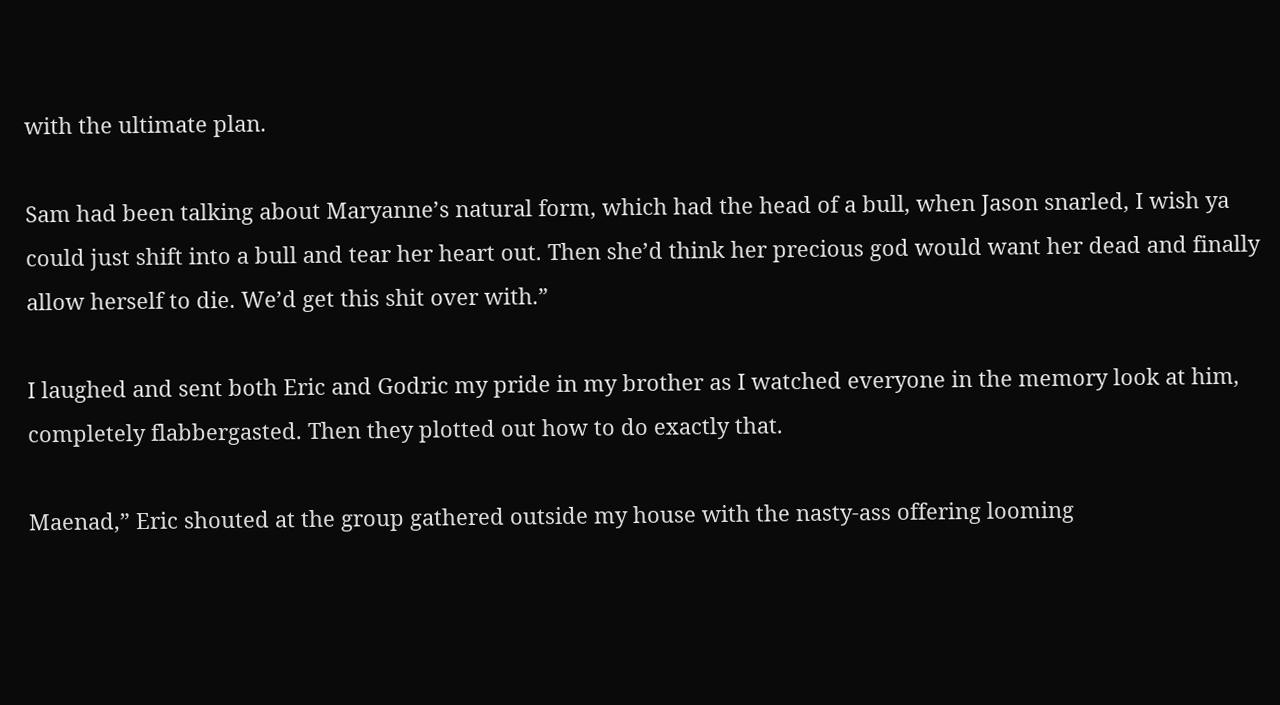with the ultimate plan.

Sam had been talking about Maryanne’s natural form, which had the head of a bull, when Jason snarled, I wish ya could just shift into a bull and tear her heart out. Then she’d think her precious god would want her dead and finally allow herself to die. We’d get this shit over with.”

I laughed and sent both Eric and Godric my pride in my brother as I watched everyone in the memory look at him, completely flabbergasted. Then they plotted out how to do exactly that.

Maenad,” Eric shouted at the group gathered outside my house with the nasty-ass offering looming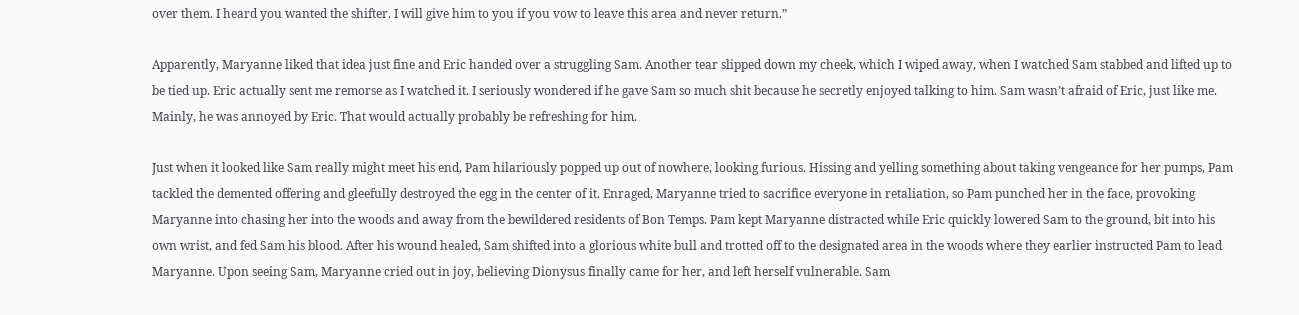over them. I heard you wanted the shifter. I will give him to you if you vow to leave this area and never return.”

Apparently, Maryanne liked that idea just fine and Eric handed over a struggling Sam. Another tear slipped down my cheek, which I wiped away, when I watched Sam stabbed and lifted up to be tied up. Eric actually sent me remorse as I watched it. I seriously wondered if he gave Sam so much shit because he secretly enjoyed talking to him. Sam wasn’t afraid of Eric, just like me. Mainly, he was annoyed by Eric. That would actually probably be refreshing for him.

Just when it looked like Sam really might meet his end, Pam hilariously popped up out of nowhere, looking furious. Hissing and yelling something about taking vengeance for her pumps, Pam tackled the demented offering and gleefully destroyed the egg in the center of it. Enraged, Maryanne tried to sacrifice everyone in retaliation, so Pam punched her in the face, provoking Maryanne into chasing her into the woods and away from the bewildered residents of Bon Temps. Pam kept Maryanne distracted while Eric quickly lowered Sam to the ground, bit into his own wrist, and fed Sam his blood. After his wound healed, Sam shifted into a glorious white bull and trotted off to the designated area in the woods where they earlier instructed Pam to lead Maryanne. Upon seeing Sam, Maryanne cried out in joy, believing Dionysus finally came for her, and left herself vulnerable. Sam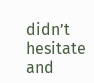didn’t hesitate and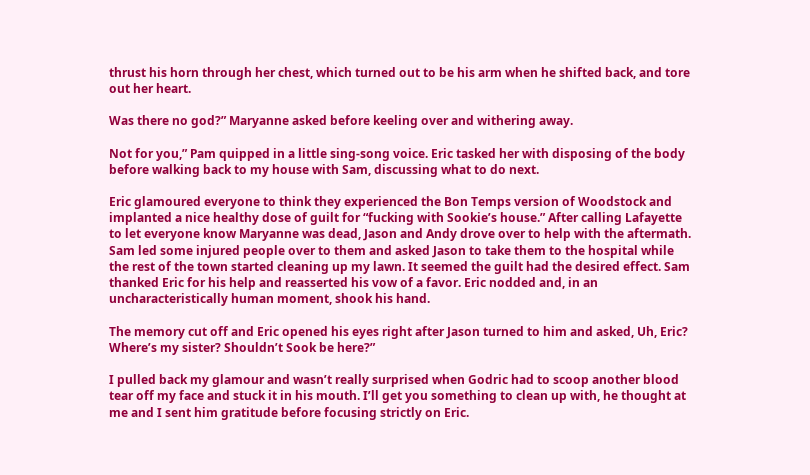thrust his horn through her chest, which turned out to be his arm when he shifted back, and tore out her heart.

Was there no god?” Maryanne asked before keeling over and withering away.

Not for you,” Pam quipped in a little sing-song voice. Eric tasked her with disposing of the body before walking back to my house with Sam, discussing what to do next.

Eric glamoured everyone to think they experienced the Bon Temps version of Woodstock and implanted a nice healthy dose of guilt for “fucking with Sookie’s house.” After calling Lafayette to let everyone know Maryanne was dead, Jason and Andy drove over to help with the aftermath. Sam led some injured people over to them and asked Jason to take them to the hospital while the rest of the town started cleaning up my lawn. It seemed the guilt had the desired effect. Sam thanked Eric for his help and reasserted his vow of a favor. Eric nodded and, in an uncharacteristically human moment, shook his hand.

The memory cut off and Eric opened his eyes right after Jason turned to him and asked, Uh, Eric? Where’s my sister? Shouldn’t Sook be here?”

I pulled back my glamour and wasn’t really surprised when Godric had to scoop another blood tear off my face and stuck it in his mouth. I’ll get you something to clean up with, he thought at me and I sent him gratitude before focusing strictly on Eric.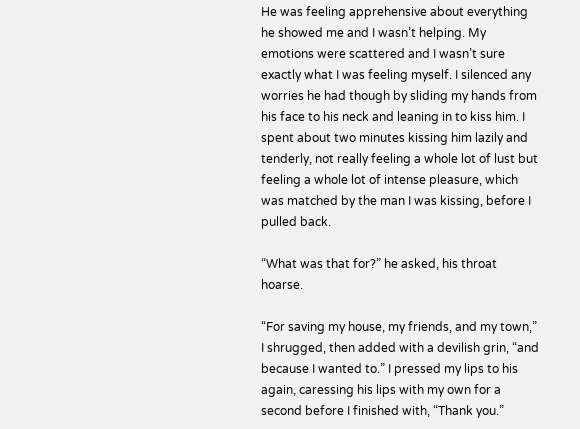He was feeling apprehensive about everything he showed me and I wasn’t helping. My emotions were scattered and I wasn’t sure exactly what I was feeling myself. I silenced any worries he had though by sliding my hands from his face to his neck and leaning in to kiss him. I spent about two minutes kissing him lazily and tenderly, not really feeling a whole lot of lust but feeling a whole lot of intense pleasure, which was matched by the man I was kissing, before I pulled back.

“What was that for?” he asked, his throat hoarse.

“For saving my house, my friends, and my town,” I shrugged, then added with a devilish grin, “and because I wanted to.” I pressed my lips to his again, caressing his lips with my own for a second before I finished with, “Thank you.”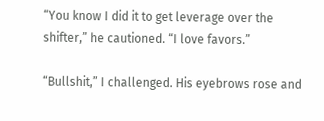“You know I did it to get leverage over the shifter,” he cautioned. “I love favors.”

“Bullshit,” I challenged. His eyebrows rose and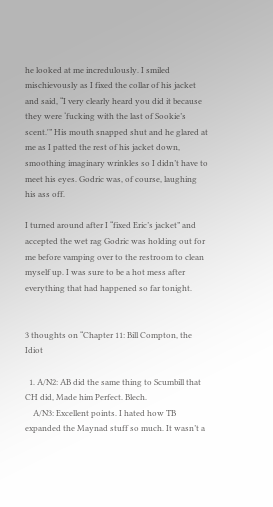he looked at me incredulously. I smiled mischievously as I fixed the collar of his jacket and said, “I very clearly heard you did it because they were ‘fucking with the last of Sookie’s scent.'” His mouth snapped shut and he glared at me as I patted the rest of his jacket down, smoothing imaginary wrinkles so I didn’t have to meet his eyes. Godric was, of course, laughing his ass off.

I turned around after I “fixed Eric’s jacket” and accepted the wet rag Godric was holding out for me before vamping over to the restroom to clean myself up. I was sure to be a hot mess after everything that had happened so far tonight.


3 thoughts on “Chapter 11: Bill Compton, the Idiot

  1. A/N2: AB did the same thing to Scumbill that CH did, Made him Perfect. Blech.
    A/N3: Excellent points. I hated how TB expanded the Maynad stuff so much. It wasn’t a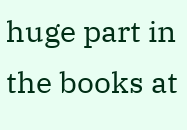huge part in the books at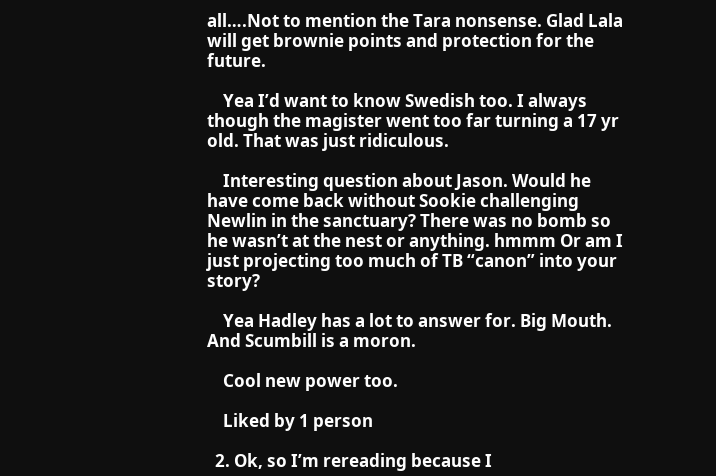all….Not to mention the Tara nonsense. Glad Lala will get brownie points and protection for the future.

    Yea I’d want to know Swedish too. I always though the magister went too far turning a 17 yr old. That was just ridiculous.

    Interesting question about Jason. Would he have come back without Sookie challenging Newlin in the sanctuary? There was no bomb so he wasn’t at the nest or anything. hmmm Or am I just projecting too much of TB “canon” into your story?

    Yea Hadley has a lot to answer for. Big Mouth. And Scumbill is a moron.

    Cool new power too.

    Liked by 1 person

  2. Ok, so I’m rereading because I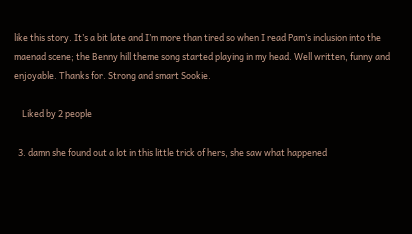like this story. It’s a bit late and I’m more than tired so when I read Pam’s inclusion into the maenad scene; the Benny hill theme song started playing in my head. Well written, funny and enjoyable. Thanks for. Strong and smart Sookie.

    Liked by 2 people

  3. damn she found out a lot in this little trick of hers, she saw what happened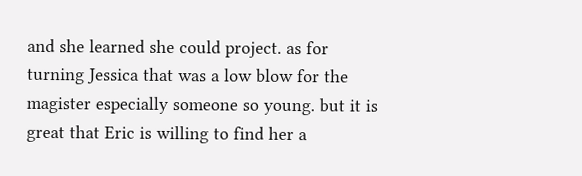and she learned she could project. as for turning Jessica that was a low blow for the magister especially someone so young. but it is great that Eric is willing to find her a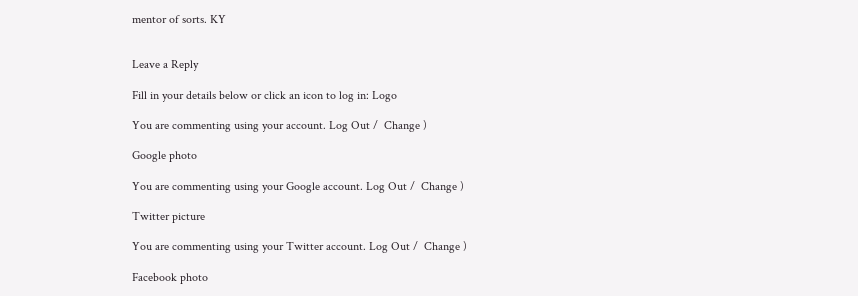mentor of sorts. KY


Leave a Reply

Fill in your details below or click an icon to log in: Logo

You are commenting using your account. Log Out /  Change )

Google photo

You are commenting using your Google account. Log Out /  Change )

Twitter picture

You are commenting using your Twitter account. Log Out /  Change )

Facebook photo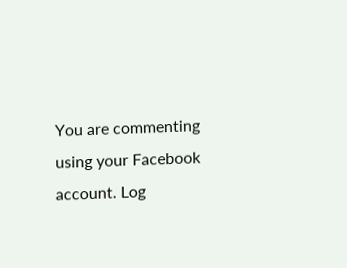You are commenting using your Facebook account. Log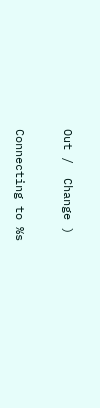Out /  Change )

Connecting to %s